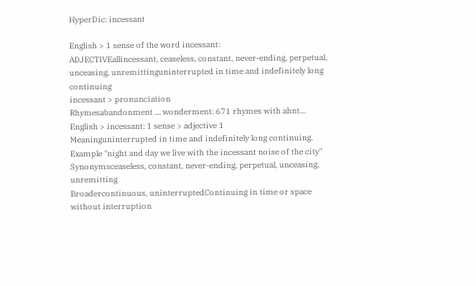HyperDic: incessant

English > 1 sense of the word incessant:
ADJECTIVEallincessant, ceaseless, constant, never-ending, perpetual, unceasing, unremittinguninterrupted in time and indefinitely long continuing
incessant > pronunciation
Rhymesabandonment ... wonderment: 671 rhymes with ahnt...
English > incessant: 1 sense > adjective 1
Meaninguninterrupted in time and indefinitely long continuing.
Example "night and day we live with the incessant noise of the city"
Synonymsceaseless, constant, never-ending, perpetual, unceasing, unremitting
Broadercontinuous, uninterruptedContinuing in time or space without interruption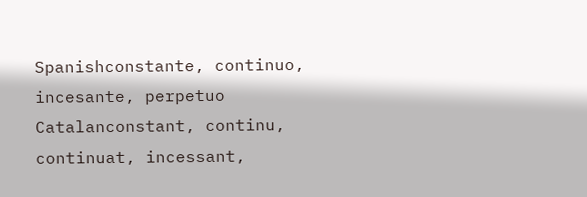Spanishconstante, continuo, incesante, perpetuo
Catalanconstant, continu, continuat, incessant,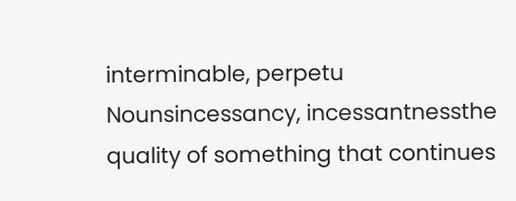interminable, perpetu
Nounsincessancy, incessantnessthe quality of something that continues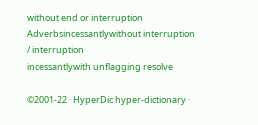without end or interruption
Adverbsincessantlywithout interruption / interruption
incessantlywith unflagging resolve

©2001-22 · HyperDic hyper-dictionary ·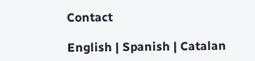Contact

English | Spanish | Catalan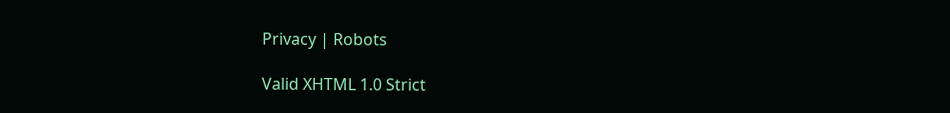Privacy | Robots

Valid XHTML 1.0 Strict